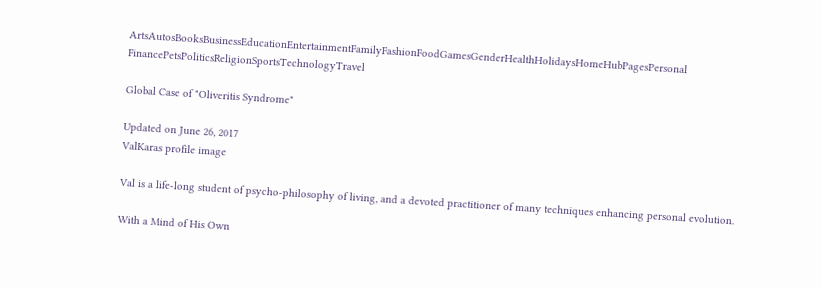ArtsAutosBooksBusinessEducationEntertainmentFamilyFashionFoodGamesGenderHealthHolidaysHomeHubPagesPersonal FinancePetsPoliticsReligionSportsTechnologyTravel

Global Case of "Oliveritis Syndrome"

Updated on June 26, 2017
ValKaras profile image

Val is a life-long student of psycho-philosophy of living, and a devoted practitioner of many techniques enhancing personal evolution.

With a Mind of His Own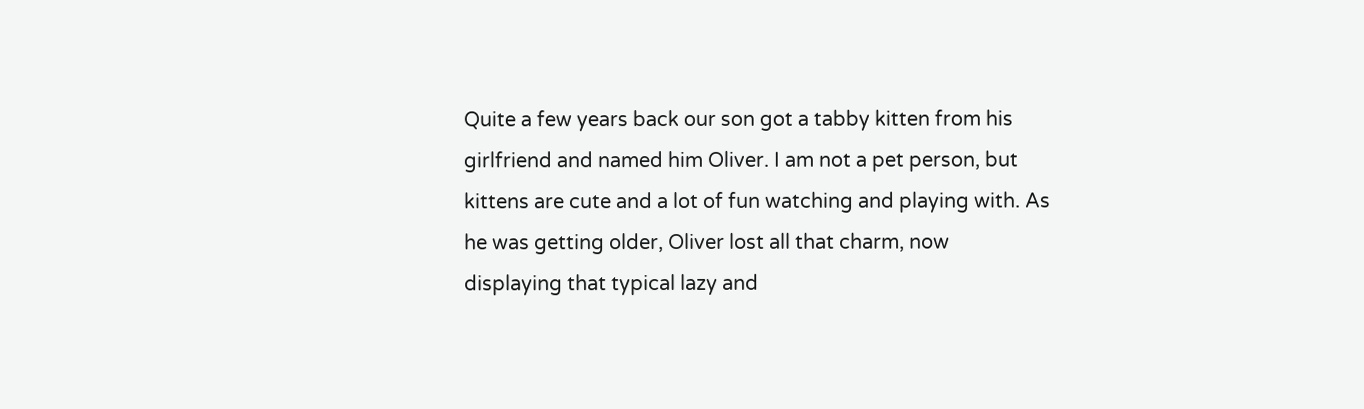Quite a few years back our son got a tabby kitten from his girlfriend and named him Oliver. I am not a pet person, but kittens are cute and a lot of fun watching and playing with. As he was getting older, Oliver lost all that charm, now displaying that typical lazy and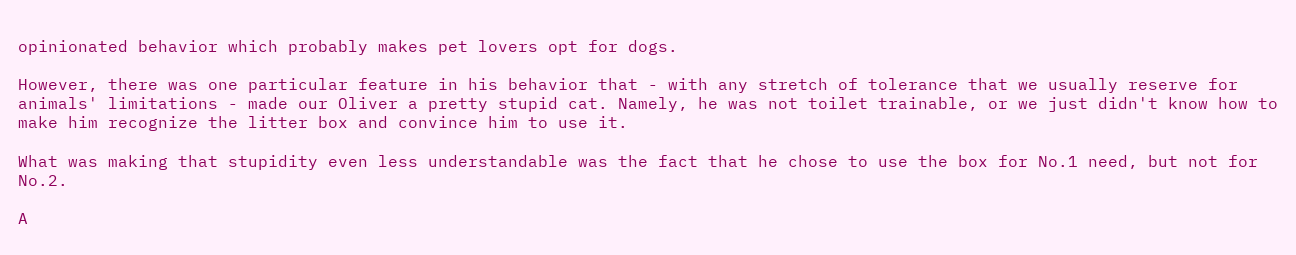opinionated behavior which probably makes pet lovers opt for dogs.

However, there was one particular feature in his behavior that - with any stretch of tolerance that we usually reserve for animals' limitations - made our Oliver a pretty stupid cat. Namely, he was not toilet trainable, or we just didn't know how to make him recognize the litter box and convince him to use it.

What was making that stupidity even less understandable was the fact that he chose to use the box for No.1 need, but not for No.2.

A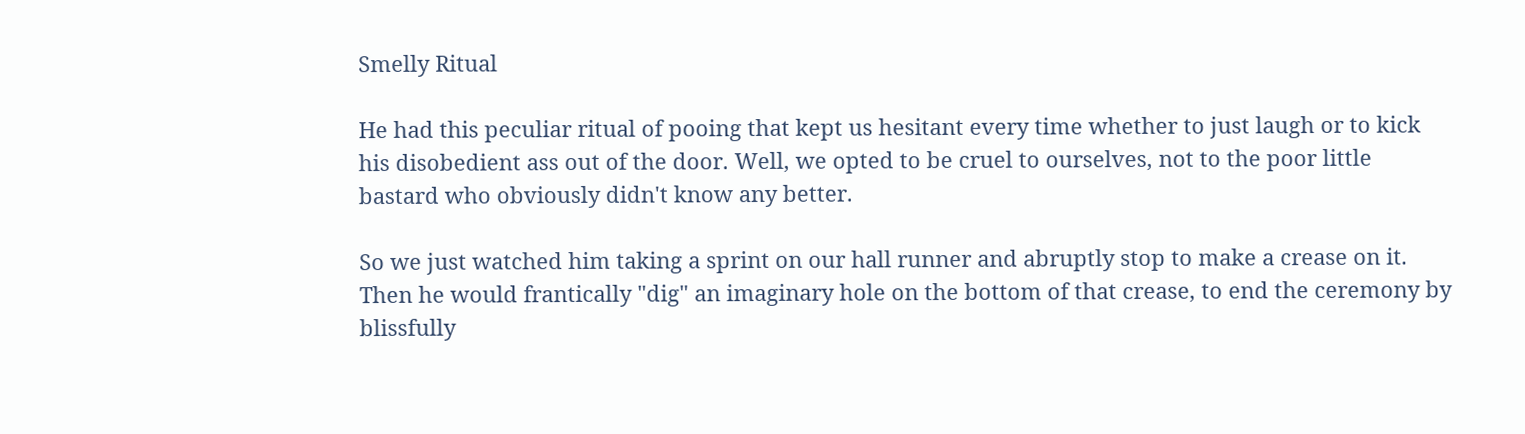Smelly Ritual

He had this peculiar ritual of pooing that kept us hesitant every time whether to just laugh or to kick his disobedient ass out of the door. Well, we opted to be cruel to ourselves, not to the poor little bastard who obviously didn't know any better.

So we just watched him taking a sprint on our hall runner and abruptly stop to make a crease on it. Then he would frantically "dig" an imaginary hole on the bottom of that crease, to end the ceremony by blissfully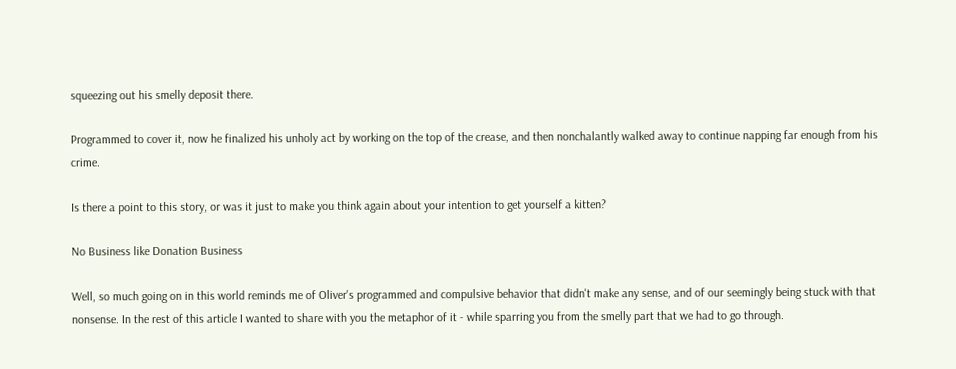squeezing out his smelly deposit there.

Programmed to cover it, now he finalized his unholy act by working on the top of the crease, and then nonchalantly walked away to continue napping far enough from his crime.

Is there a point to this story, or was it just to make you think again about your intention to get yourself a kitten?

No Business like Donation Business

Well, so much going on in this world reminds me of Oliver's programmed and compulsive behavior that didn't make any sense, and of our seemingly being stuck with that nonsense. In the rest of this article I wanted to share with you the metaphor of it - while sparring you from the smelly part that we had to go through.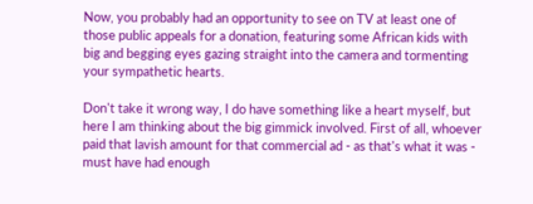Now, you probably had an opportunity to see on TV at least one of those public appeals for a donation, featuring some African kids with big and begging eyes gazing straight into the camera and tormenting your sympathetic hearts.

Don't take it wrong way, I do have something like a heart myself, but here I am thinking about the big gimmick involved. First of all, whoever paid that lavish amount for that commercial ad - as that's what it was - must have had enough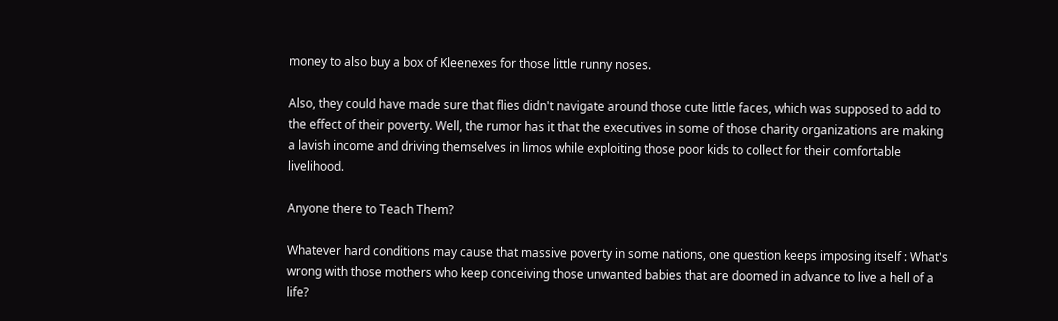money to also buy a box of Kleenexes for those little runny noses.

Also, they could have made sure that flies didn't navigate around those cute little faces, which was supposed to add to the effect of their poverty. Well, the rumor has it that the executives in some of those charity organizations are making a lavish income and driving themselves in limos while exploiting those poor kids to collect for their comfortable livelihood.

Anyone there to Teach Them?

Whatever hard conditions may cause that massive poverty in some nations, one question keeps imposing itself : What's wrong with those mothers who keep conceiving those unwanted babies that are doomed in advance to live a hell of a life?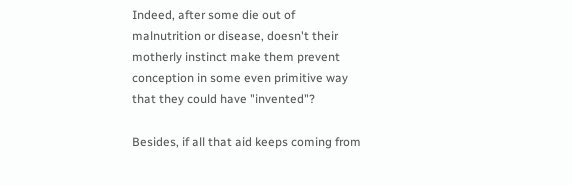Indeed, after some die out of malnutrition or disease, doesn't their motherly instinct make them prevent conception in some even primitive way that they could have "invented"?

Besides, if all that aid keeps coming from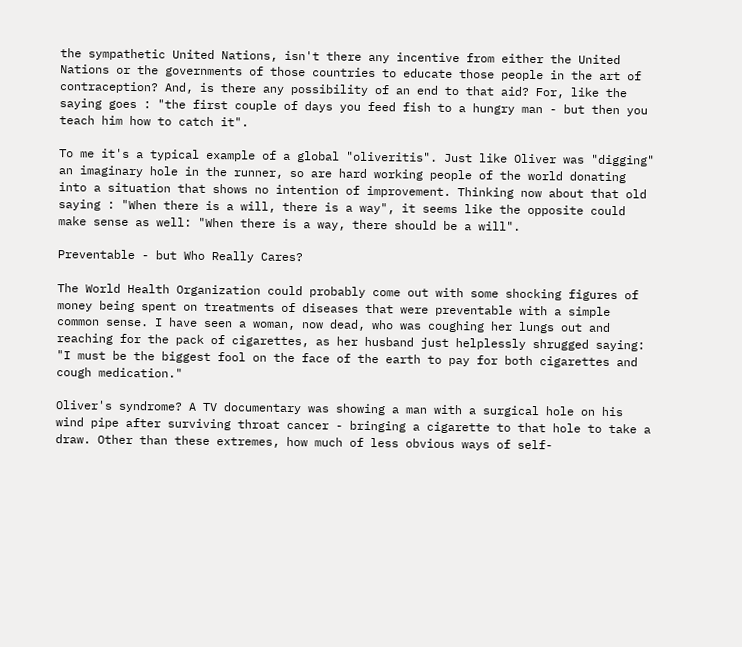the sympathetic United Nations, isn't there any incentive from either the United Nations or the governments of those countries to educate those people in the art of contraception? And, is there any possibility of an end to that aid? For, like the saying goes : "the first couple of days you feed fish to a hungry man - but then you teach him how to catch it".

To me it's a typical example of a global "oliveritis". Just like Oliver was "digging" an imaginary hole in the runner, so are hard working people of the world donating into a situation that shows no intention of improvement. Thinking now about that old saying : "When there is a will, there is a way", it seems like the opposite could make sense as well: "When there is a way, there should be a will".

Preventable - but Who Really Cares?

The World Health Organization could probably come out with some shocking figures of money being spent on treatments of diseases that were preventable with a simple common sense. I have seen a woman, now dead, who was coughing her lungs out and reaching for the pack of cigarettes, as her husband just helplessly shrugged saying: "I must be the biggest fool on the face of the earth to pay for both cigarettes and cough medication."

Oliver's syndrome? A TV documentary was showing a man with a surgical hole on his wind pipe after surviving throat cancer - bringing a cigarette to that hole to take a draw. Other than these extremes, how much of less obvious ways of self-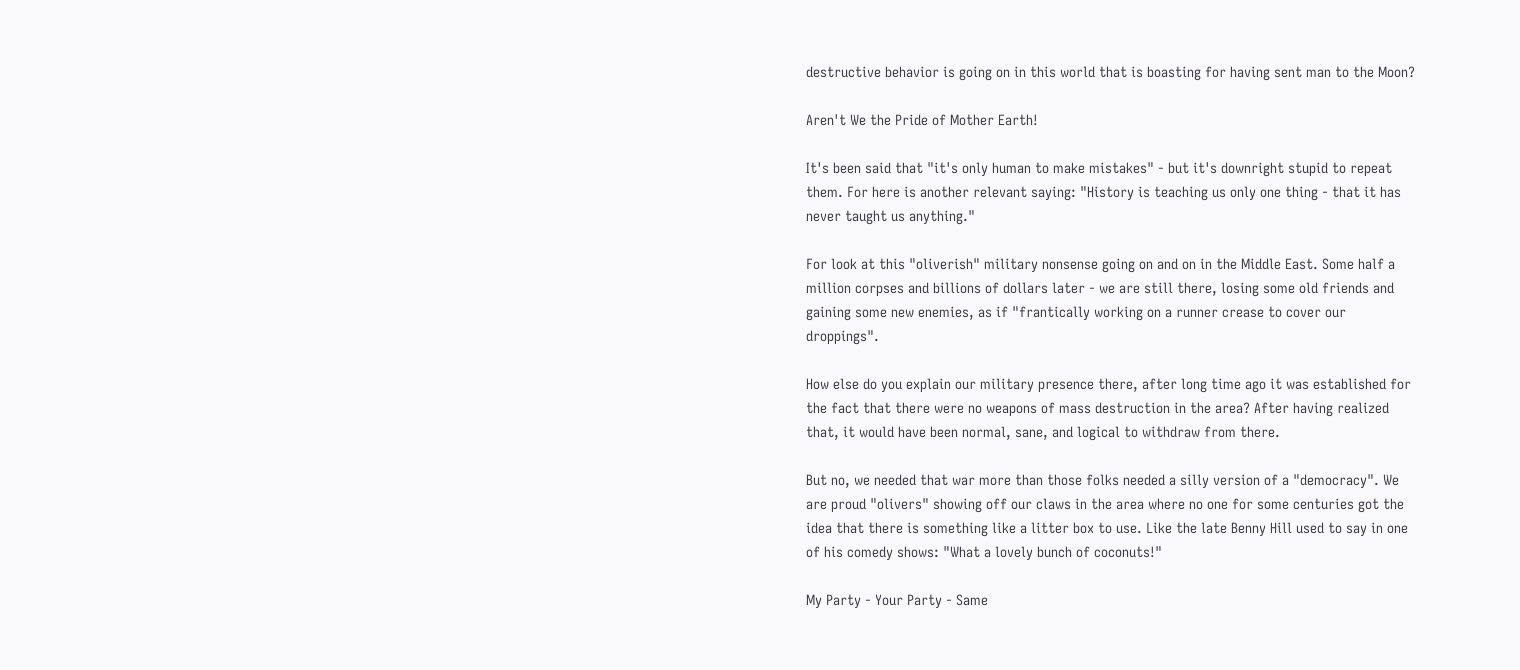destructive behavior is going on in this world that is boasting for having sent man to the Moon?

Aren't We the Pride of Mother Earth!

It's been said that "it's only human to make mistakes" - but it's downright stupid to repeat them. For here is another relevant saying: "History is teaching us only one thing - that it has never taught us anything."

For look at this "oliverish" military nonsense going on and on in the Middle East. Some half a million corpses and billions of dollars later - we are still there, losing some old friends and gaining some new enemies, as if "frantically working on a runner crease to cover our droppings".

How else do you explain our military presence there, after long time ago it was established for the fact that there were no weapons of mass destruction in the area? After having realized that, it would have been normal, sane, and logical to withdraw from there.

But no, we needed that war more than those folks needed a silly version of a "democracy". We are proud "olivers" showing off our claws in the area where no one for some centuries got the idea that there is something like a litter box to use. Like the late Benny Hill used to say in one of his comedy shows: "What a lovely bunch of coconuts!"

My Party - Your Party - Same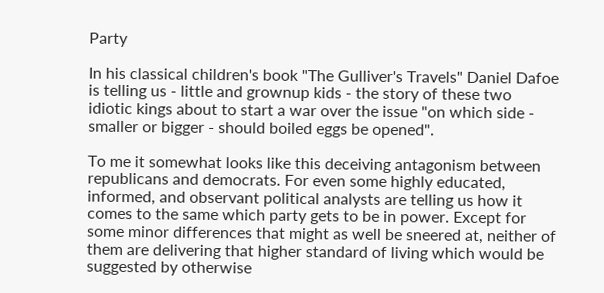Party

In his classical children's book "The Gulliver's Travels" Daniel Dafoe is telling us - little and grownup kids - the story of these two idiotic kings about to start a war over the issue "on which side - smaller or bigger - should boiled eggs be opened".

To me it somewhat looks like this deceiving antagonism between republicans and democrats. For even some highly educated, informed, and observant political analysts are telling us how it comes to the same which party gets to be in power. Except for some minor differences that might as well be sneered at, neither of them are delivering that higher standard of living which would be suggested by otherwise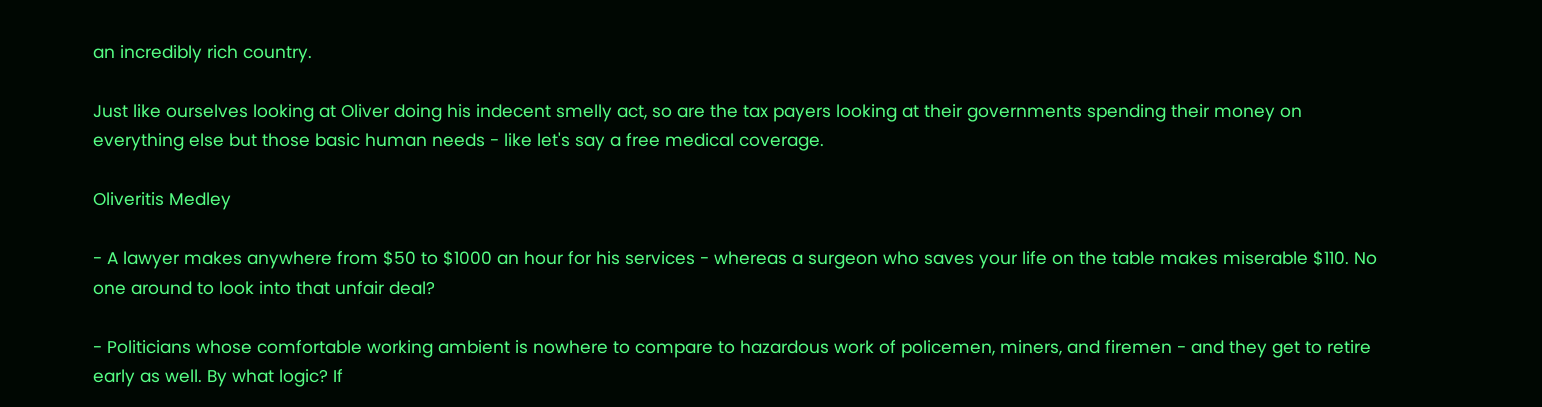an incredibly rich country.

Just like ourselves looking at Oliver doing his indecent smelly act, so are the tax payers looking at their governments spending their money on everything else but those basic human needs - like let's say a free medical coverage.

Oliveritis Medley

- A lawyer makes anywhere from $50 to $1000 an hour for his services - whereas a surgeon who saves your life on the table makes miserable $110. No one around to look into that unfair deal?

- Politicians whose comfortable working ambient is nowhere to compare to hazardous work of policemen, miners, and firemen - and they get to retire early as well. By what logic? If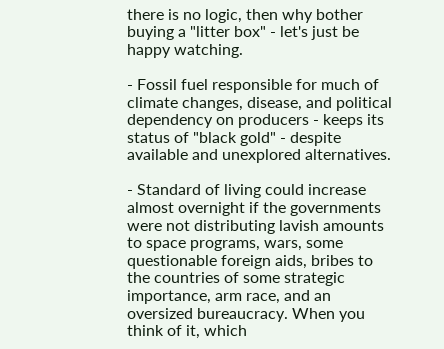there is no logic, then why bother buying a "litter box" - let's just be happy watching.

- Fossil fuel responsible for much of climate changes, disease, and political dependency on producers - keeps its status of "black gold" - despite available and unexplored alternatives.

- Standard of living could increase almost overnight if the governments were not distributing lavish amounts to space programs, wars, some questionable foreign aids, bribes to the countries of some strategic importance, arm race, and an oversized bureaucracy. When you think of it, which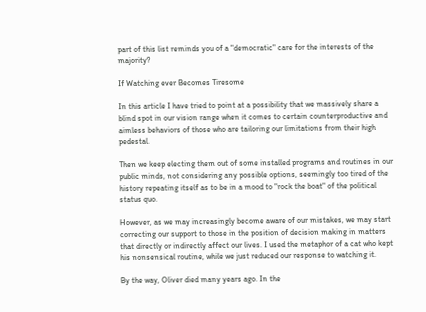part of this list reminds you of a "democratic" care for the interests of the majority?

If Watching ever Becomes Tiresome

In this article I have tried to point at a possibility that we massively share a blind spot in our vision range when it comes to certain counterproductive and aimless behaviors of those who are tailoring our limitations from their high pedestal.

Then we keep electing them out of some installed programs and routines in our public minds, not considering any possible options, seemingly too tired of the history repeating itself as to be in a mood to "rock the boat" of the political status quo.

However, as we may increasingly become aware of our mistakes, we may start correcting our support to those in the position of decision making in matters that directly or indirectly affect our lives. I used the metaphor of a cat who kept his nonsensical routine, while we just reduced our response to watching it.

By the way, Oliver died many years ago. In the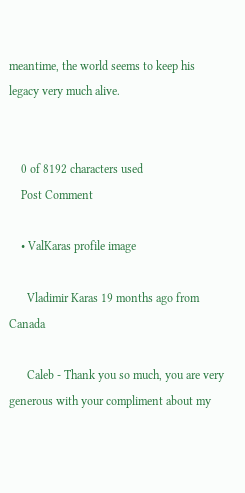meantime, the world seems to keep his legacy very much alive.


    0 of 8192 characters used
    Post Comment

    • ValKaras profile image

      Vladimir Karas 19 months ago from Canada

      Caleb - Thank you so much, you are very generous with your compliment about my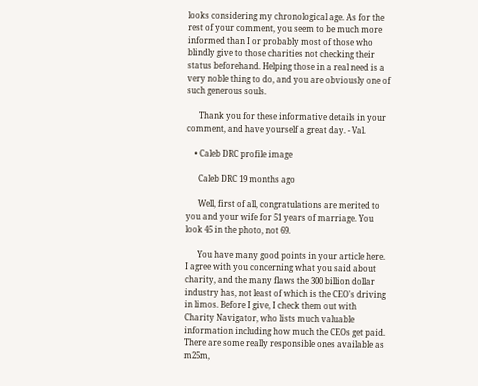looks considering my chronological age. As for the rest of your comment, you seem to be much more informed than I or probably most of those who blindly give to those charities not checking their status beforehand. Helping those in a real need is a very noble thing to do, and you are obviously one of such generous souls.

      Thank you for these informative details in your comment, and have yourself a great day. - Val.

    • Caleb DRC profile image

      Caleb DRC 19 months ago

      Well, first of all, congratulations are merited to you and your wife for 51 years of marriage. You look 45 in the photo, not 69.

      You have many good points in your article here. I agree with you concerning what you said about charity, and the many flaws the 300 billion dollar industry has, not least of which is the CEO's driving in limos. Before I give, I check them out with Charity Navigator, who lists much valuable information including how much the CEOs get paid. There are some really responsible ones available as m25m,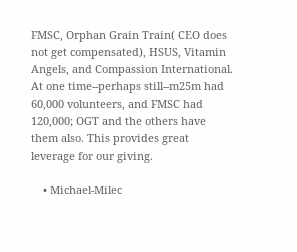FMSC, Orphan Grain Train( CEO does not get compensated), HSUS, Vitamin Angels, and Compassion International. At one time--perhaps still--m25m had 60,000 volunteers, and FMSC had 120,000; OGT and the others have them also. This provides great leverage for our giving.

    • Michael-Milec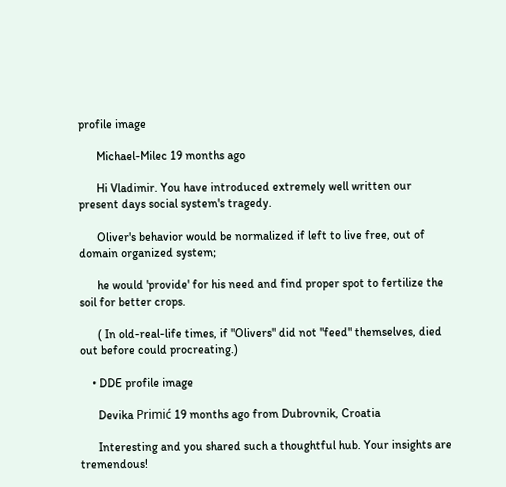profile image

      Michael-Milec 19 months ago

      Hi Vladimir. You have introduced extremely well written our present days social system's tragedy.

      Oliver's behavior would be normalized if left to live free, out of domain organized system;

      he would 'provide' for his need and find proper spot to fertilize the soil for better crops.

      ( In old-real-life times, if "Olivers" did not "feed" themselves, died out before could procreating.)

    • DDE profile image

      Devika Primić 19 months ago from Dubrovnik, Croatia

      Interesting and you shared such a thoughtful hub. Your insights are tremendous!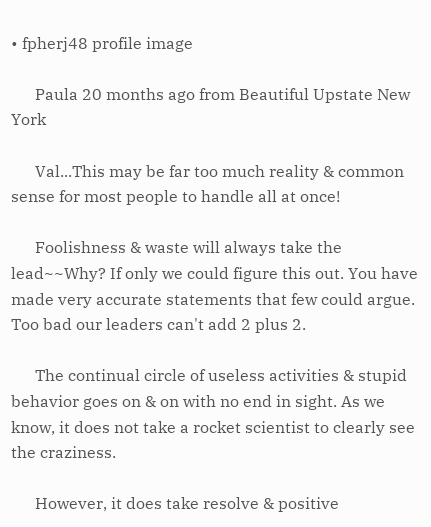• fpherj48 profile image

      Paula 20 months ago from Beautiful Upstate New York

      Val...This may be far too much reality & common sense for most people to handle all at once!

      Foolishness & waste will always take the lead~~Why? If only we could figure this out. You have made very accurate statements that few could argue. Too bad our leaders can't add 2 plus 2.

      The continual circle of useless activities & stupid behavior goes on & on with no end in sight. As we know, it does not take a rocket scientist to clearly see the craziness.

      However, it does take resolve & positive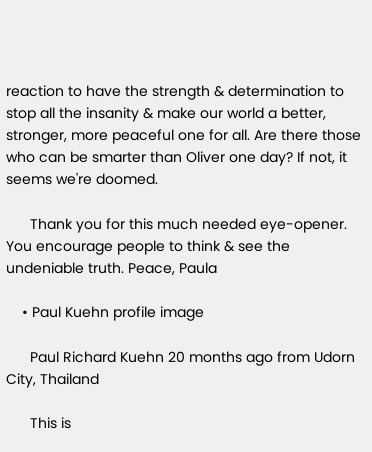reaction to have the strength & determination to stop all the insanity & make our world a better, stronger, more peaceful one for all. Are there those who can be smarter than Oliver one day? If not, it seems we're doomed.

      Thank you for this much needed eye-opener. You encourage people to think & see the undeniable truth. Peace, Paula

    • Paul Kuehn profile image

      Paul Richard Kuehn 20 months ago from Udorn City, Thailand

      This is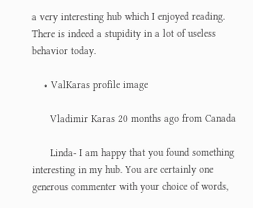a very interesting hub which I enjoyed reading. There is indeed a stupidity in a lot of useless behavior today.

    • ValKaras profile image

      Vladimir Karas 20 months ago from Canada

      Linda- I am happy that you found something interesting in my hub. You are certainly one generous commenter with your choice of words,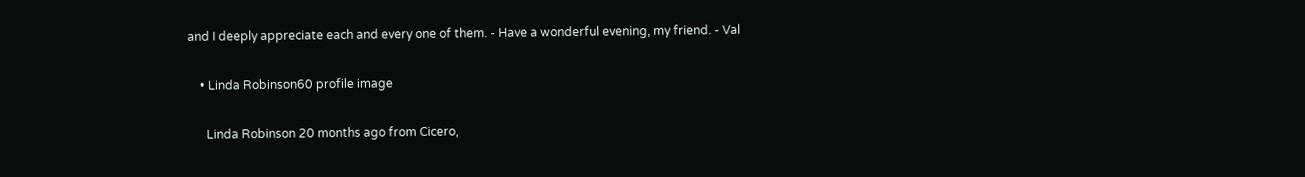and I deeply appreciate each and every one of them. - Have a wonderful evening, my friend. - Val

    • Linda Robinson60 profile image

      Linda Robinson 20 months ago from Cicero,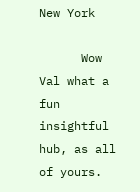New York

      Wow Val what a fun insightful hub, as all of yours.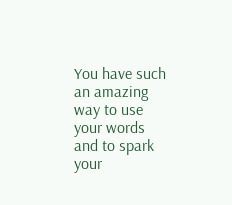You have such an amazing way to use your words and to spark your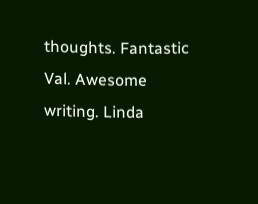thoughts. Fantastic Val. Awesome writing. Linda